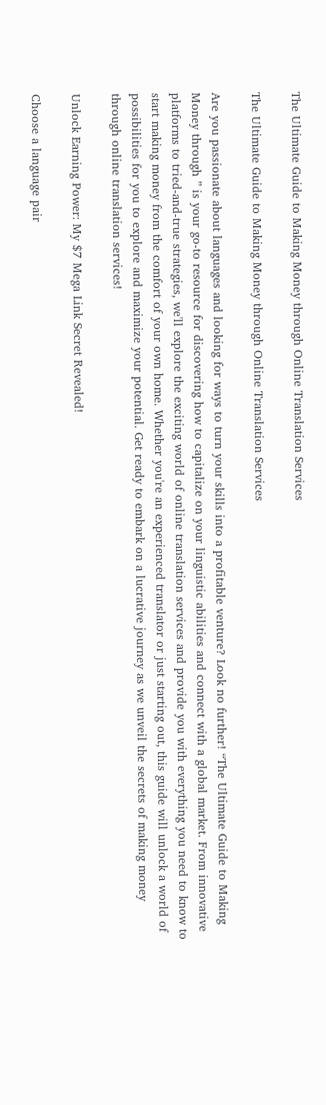The Ultimate Guide to Making Money through Online Translation Services

The Ultimate Guide to Making Money through Online Translation Services

Are you passionate about languages and looking for ways to turn your skills into a profitable venture? Look no further! “The Ultimate Guide to Making Money through ” is your go-to resource for discovering how to capitalize on your linguistic abilities and connect with a global market. From innovative platforms to tried-and-true strategies, we'll explore the exciting world of online translation services and provide you with everything you need to know to start making money from the comfort of your own home. Whether you're an experienced translator or just starting out, this guide will unlock a world of possibilities for you to explore and maximize your potential. Get ready to embark on a lucrative journey as we unveil the secrets of making money through online translation services!

Unlock Earning Power: My $7 Mega Link Secret Revealed!

Choose a language pair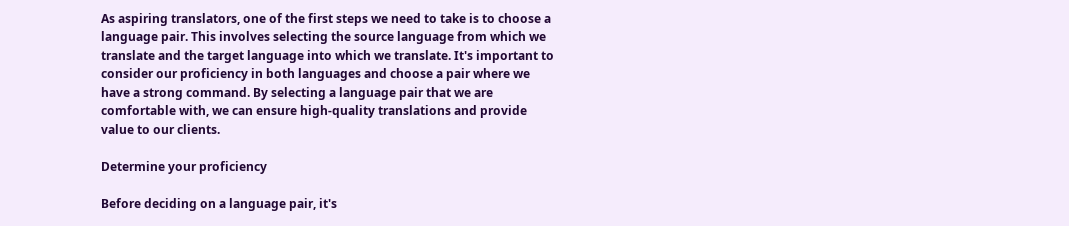As aspiring translators, one of the first steps we need to take is to choose a language pair. This involves selecting the source language from which we translate and the target language into which we translate. It's important to consider our proficiency in both languages and choose a pair where we have a strong command. By selecting a language pair that we are comfortable with, we can ensure high-quality translations and provide value to our clients.

Determine your proficiency

Before deciding on a language pair, it's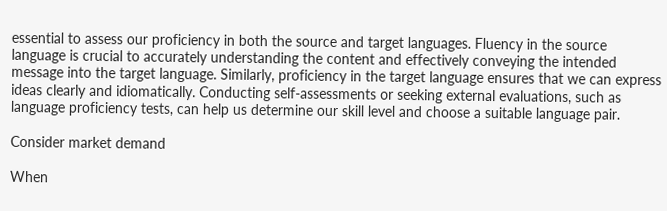essential to assess our proficiency in both the source and target languages. Fluency in the source language is crucial to accurately understanding the content and effectively conveying the intended message into the target language. Similarly, proficiency in the target language ensures that we can express ideas clearly and idiomatically. Conducting self-assessments or seeking external evaluations, such as language proficiency tests, can help us determine our skill level and choose a suitable language pair.

Consider market demand

When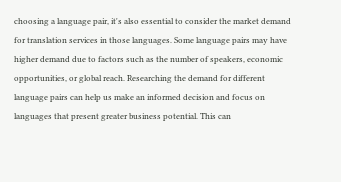choosing a language pair, it's also essential to consider the market demand for translation services in those languages. Some language pairs may have higher demand due to factors such as the number of speakers, economic opportunities, or global reach. Researching the demand for different language pairs can help us make an informed decision and focus on languages that present greater business potential. This can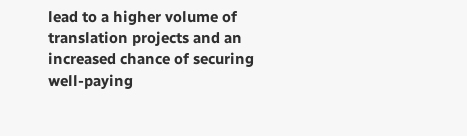lead to a higher volume of translation projects and an increased chance of securing well-paying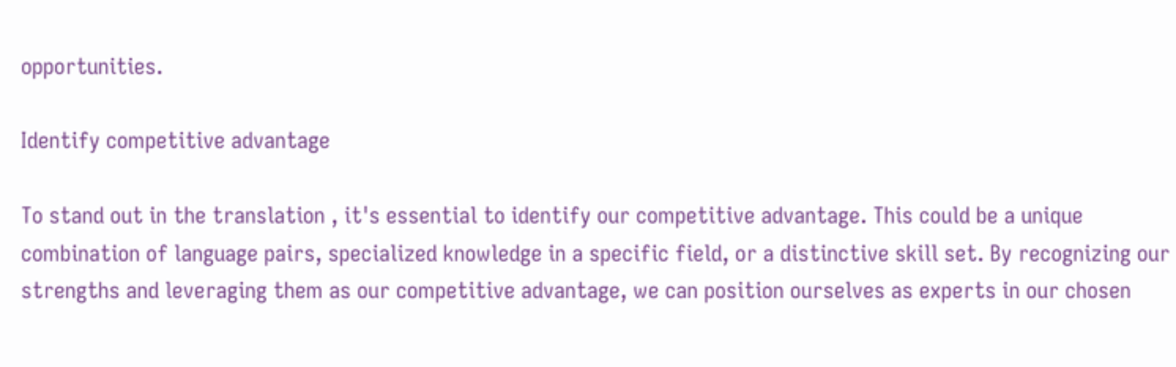opportunities.

Identify competitive advantage

To stand out in the translation , it's essential to identify our competitive advantage. This could be a unique combination of language pairs, specialized knowledge in a specific field, or a distinctive skill set. By recognizing our strengths and leveraging them as our competitive advantage, we can position ourselves as experts in our chosen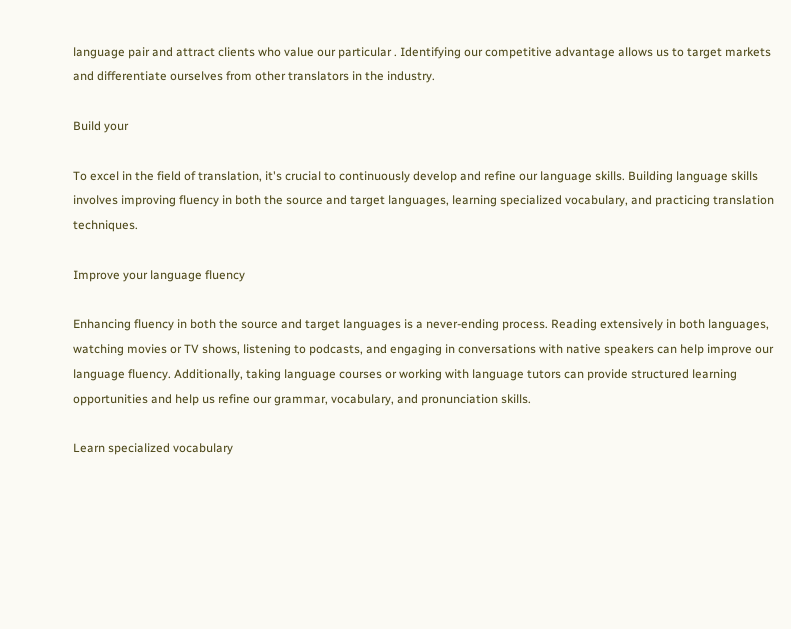language pair and attract clients who value our particular . Identifying our competitive advantage allows us to target markets and differentiate ourselves from other translators in the industry.

Build your

To excel in the field of translation, it's crucial to continuously develop and refine our language skills. Building language skills involves improving fluency in both the source and target languages, learning specialized vocabulary, and practicing translation techniques.

Improve your language fluency

Enhancing fluency in both the source and target languages is a never-ending process. Reading extensively in both languages, watching movies or TV shows, listening to podcasts, and engaging in conversations with native speakers can help improve our language fluency. Additionally, taking language courses or working with language tutors can provide structured learning opportunities and help us refine our grammar, vocabulary, and pronunciation skills.

Learn specialized vocabulary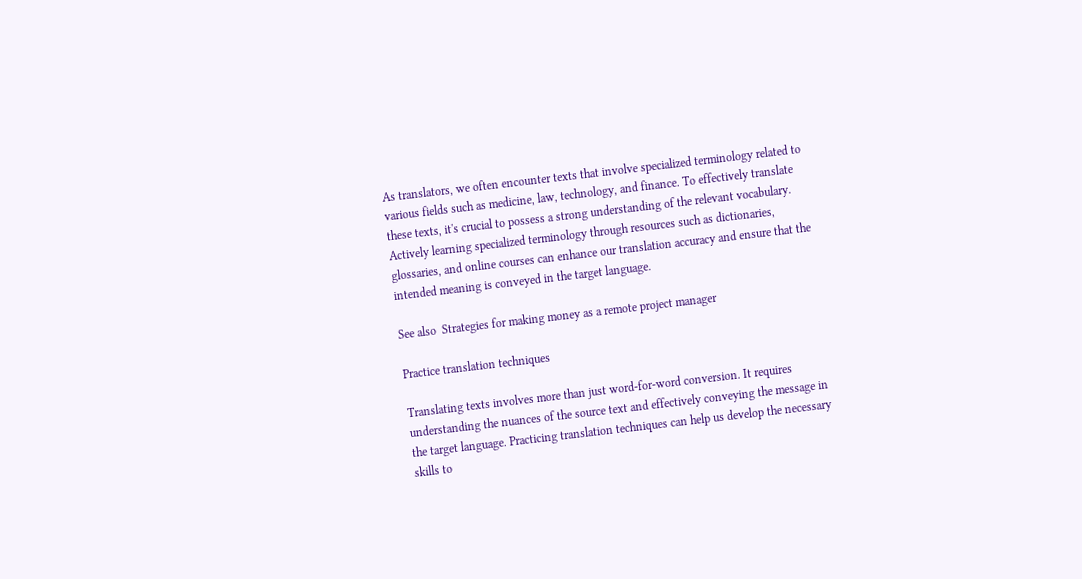As translators, we often encounter texts that involve specialized terminology related to various fields such as medicine, law, technology, and finance. To effectively translate these texts, it's crucial to possess a strong understanding of the relevant vocabulary. Actively learning specialized terminology through resources such as dictionaries, glossaries, and online courses can enhance our translation accuracy and ensure that the intended meaning is conveyed in the target language.

See also  Strategies for making money as a remote project manager

Practice translation techniques

Translating texts involves more than just word-for-word conversion. It requires understanding the nuances of the source text and effectively conveying the message in the target language. Practicing translation techniques can help us develop the necessary skills to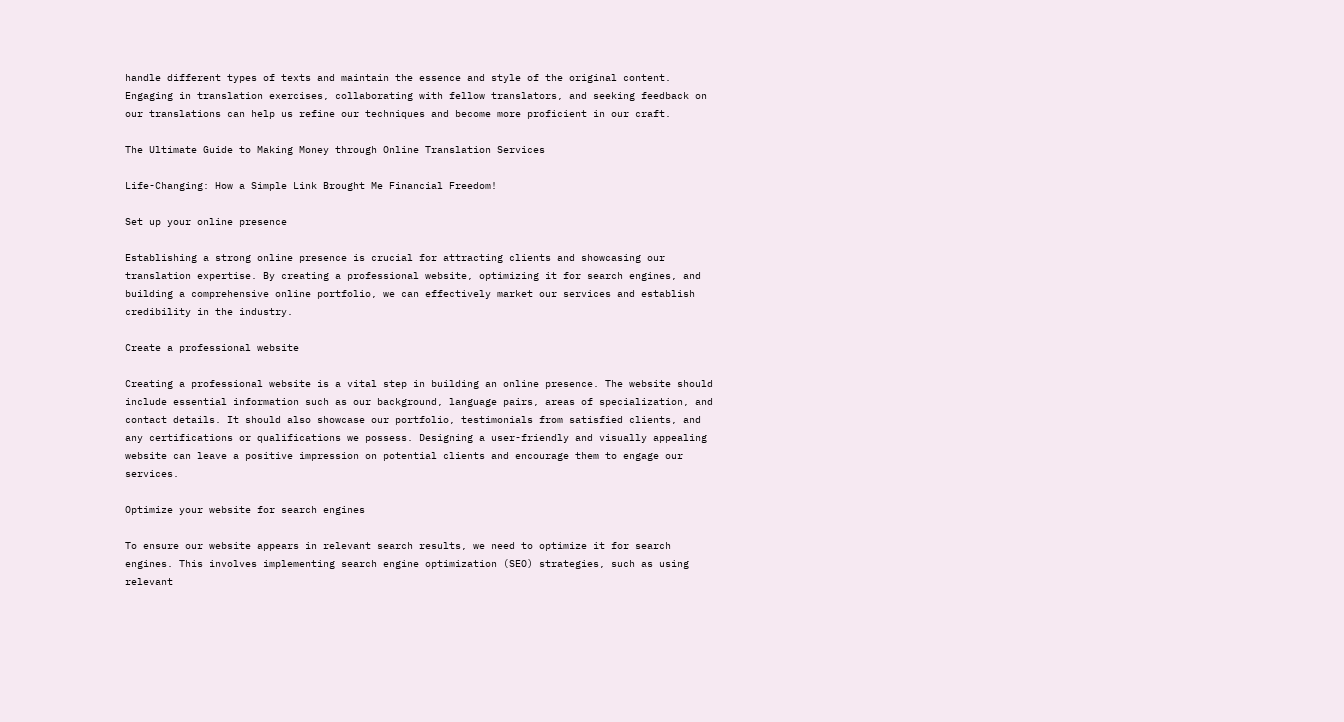handle different types of texts and maintain the essence and style of the original content. Engaging in translation exercises, collaborating with fellow translators, and seeking feedback on our translations can help us refine our techniques and become more proficient in our craft.

The Ultimate Guide to Making Money through Online Translation Services

Life-Changing: How a Simple Link Brought Me Financial Freedom!

Set up your online presence

Establishing a strong online presence is crucial for attracting clients and showcasing our translation expertise. By creating a professional website, optimizing it for search engines, and building a comprehensive online portfolio, we can effectively market our services and establish credibility in the industry.

Create a professional website

Creating a professional website is a vital step in building an online presence. The website should include essential information such as our background, language pairs, areas of specialization, and contact details. It should also showcase our portfolio, testimonials from satisfied clients, and any certifications or qualifications we possess. Designing a user-friendly and visually appealing website can leave a positive impression on potential clients and encourage them to engage our services.

Optimize your website for search engines

To ensure our website appears in relevant search results, we need to optimize it for search engines. This involves implementing search engine optimization (SEO) strategies, such as using relevant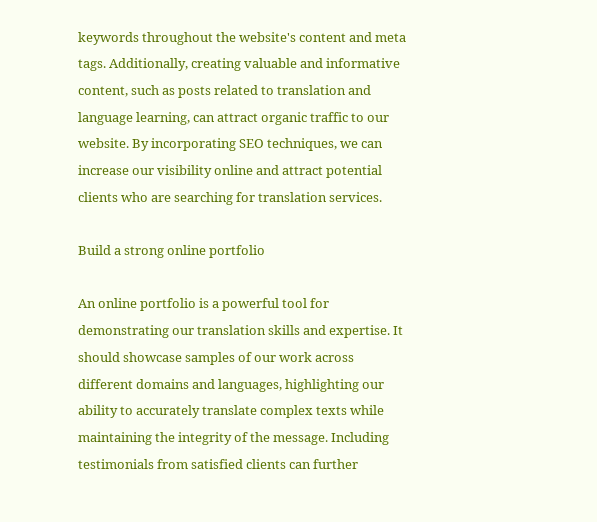keywords throughout the website's content and meta tags. Additionally, creating valuable and informative content, such as posts related to translation and language learning, can attract organic traffic to our website. By incorporating SEO techniques, we can increase our visibility online and attract potential clients who are searching for translation services.

Build a strong online portfolio

An online portfolio is a powerful tool for demonstrating our translation skills and expertise. It should showcase samples of our work across different domains and languages, highlighting our ability to accurately translate complex texts while maintaining the integrity of the message. Including testimonials from satisfied clients can further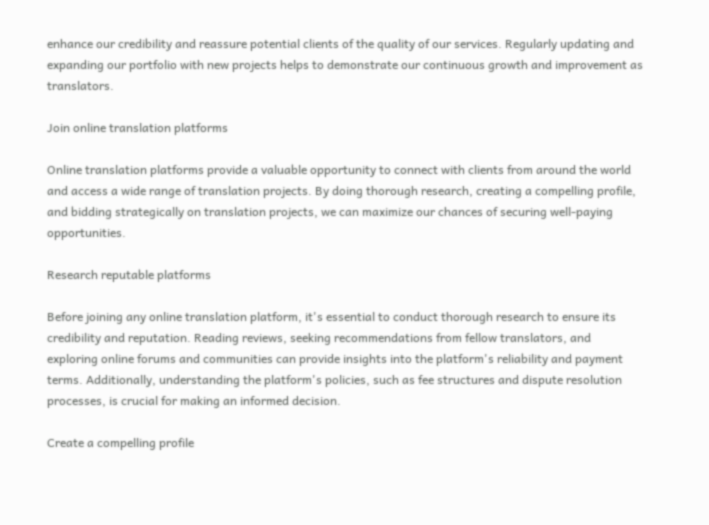enhance our credibility and reassure potential clients of the quality of our services. Regularly updating and expanding our portfolio with new projects helps to demonstrate our continuous growth and improvement as translators.

Join online translation platforms

Online translation platforms provide a valuable opportunity to connect with clients from around the world and access a wide range of translation projects. By doing thorough research, creating a compelling profile, and bidding strategically on translation projects, we can maximize our chances of securing well-paying opportunities.

Research reputable platforms

Before joining any online translation platform, it's essential to conduct thorough research to ensure its credibility and reputation. Reading reviews, seeking recommendations from fellow translators, and exploring online forums and communities can provide insights into the platform's reliability and payment terms. Additionally, understanding the platform's policies, such as fee structures and dispute resolution processes, is crucial for making an informed decision.

Create a compelling profile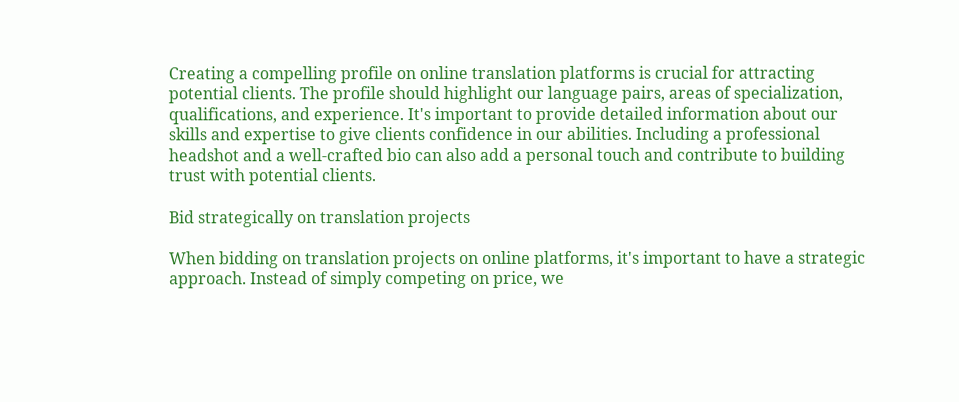Creating a compelling profile on online translation platforms is crucial for attracting potential clients. The profile should highlight our language pairs, areas of specialization, qualifications, and experience. It's important to provide detailed information about our skills and expertise to give clients confidence in our abilities. Including a professional headshot and a well-crafted bio can also add a personal touch and contribute to building trust with potential clients.

Bid strategically on translation projects

When bidding on translation projects on online platforms, it's important to have a strategic approach. Instead of simply competing on price, we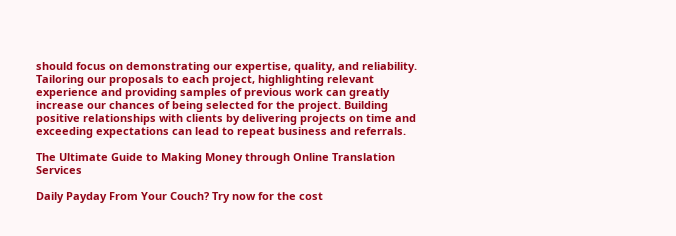should focus on demonstrating our expertise, quality, and reliability. Tailoring our proposals to each project, highlighting relevant experience and providing samples of previous work can greatly increase our chances of being selected for the project. Building positive relationships with clients by delivering projects on time and exceeding expectations can lead to repeat business and referrals.

The Ultimate Guide to Making Money through Online Translation Services

Daily Payday From Your Couch? Try now for the cost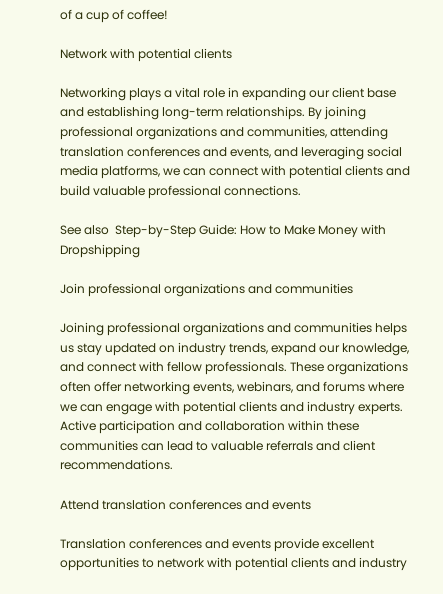of a cup of coffee!

Network with potential clients

Networking plays a vital role in expanding our client base and establishing long-term relationships. By joining professional organizations and communities, attending translation conferences and events, and leveraging social media platforms, we can connect with potential clients and build valuable professional connections.

See also  Step-by-Step Guide: How to Make Money with Dropshipping

Join professional organizations and communities

Joining professional organizations and communities helps us stay updated on industry trends, expand our knowledge, and connect with fellow professionals. These organizations often offer networking events, webinars, and forums where we can engage with potential clients and industry experts. Active participation and collaboration within these communities can lead to valuable referrals and client recommendations.

Attend translation conferences and events

Translation conferences and events provide excellent opportunities to network with potential clients and industry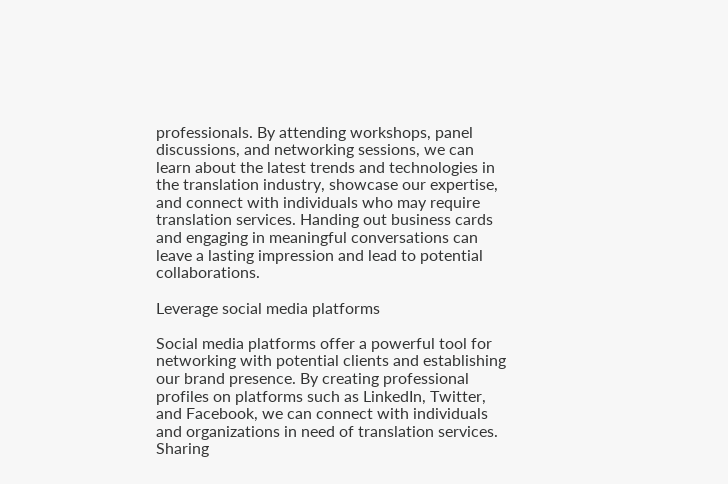professionals. By attending workshops, panel discussions, and networking sessions, we can learn about the latest trends and technologies in the translation industry, showcase our expertise, and connect with individuals who may require translation services. Handing out business cards and engaging in meaningful conversations can leave a lasting impression and lead to potential collaborations.

Leverage social media platforms

Social media platforms offer a powerful tool for networking with potential clients and establishing our brand presence. By creating professional profiles on platforms such as LinkedIn, Twitter, and Facebook, we can connect with individuals and organizations in need of translation services. Sharing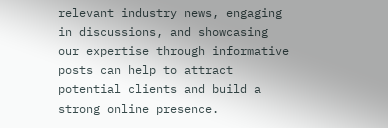relevant industry news, engaging in discussions, and showcasing our expertise through informative posts can help to attract potential clients and build a strong online presence.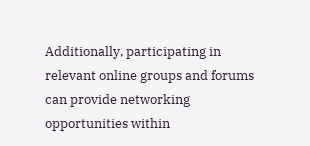Additionally, participating in relevant online groups and forums can provide networking opportunities within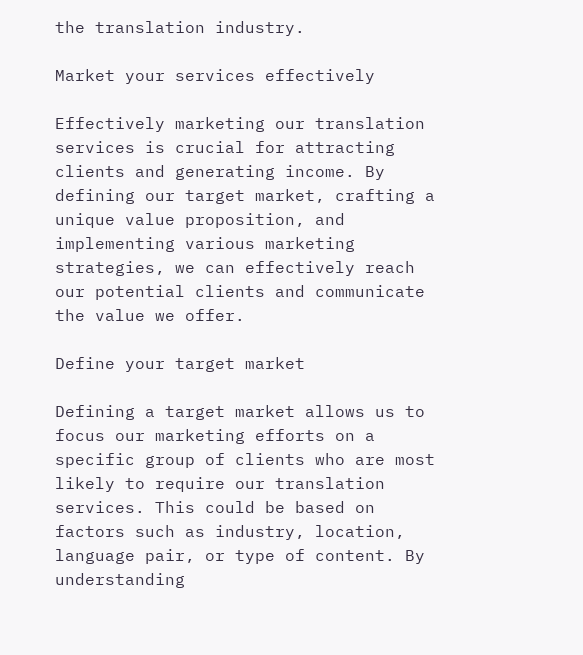the translation industry.

Market your services effectively

Effectively marketing our translation services is crucial for attracting clients and generating income. By defining our target market, crafting a unique value proposition, and implementing various marketing strategies, we can effectively reach our potential clients and communicate the value we offer.

Define your target market

Defining a target market allows us to focus our marketing efforts on a specific group of clients who are most likely to require our translation services. This could be based on factors such as industry, location, language pair, or type of content. By understanding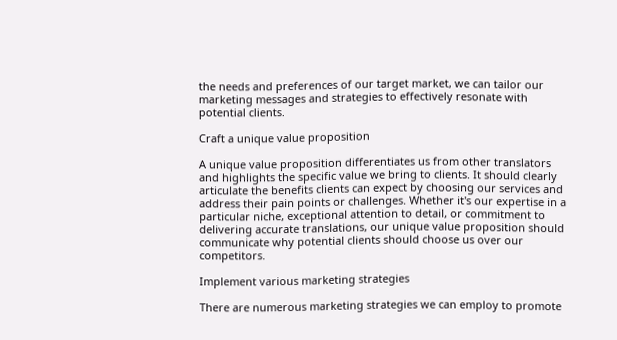the needs and preferences of our target market, we can tailor our marketing messages and strategies to effectively resonate with potential clients.

Craft a unique value proposition

A unique value proposition differentiates us from other translators and highlights the specific value we bring to clients. It should clearly articulate the benefits clients can expect by choosing our services and address their pain points or challenges. Whether it's our expertise in a particular niche, exceptional attention to detail, or commitment to delivering accurate translations, our unique value proposition should communicate why potential clients should choose us over our competitors.

Implement various marketing strategies

There are numerous marketing strategies we can employ to promote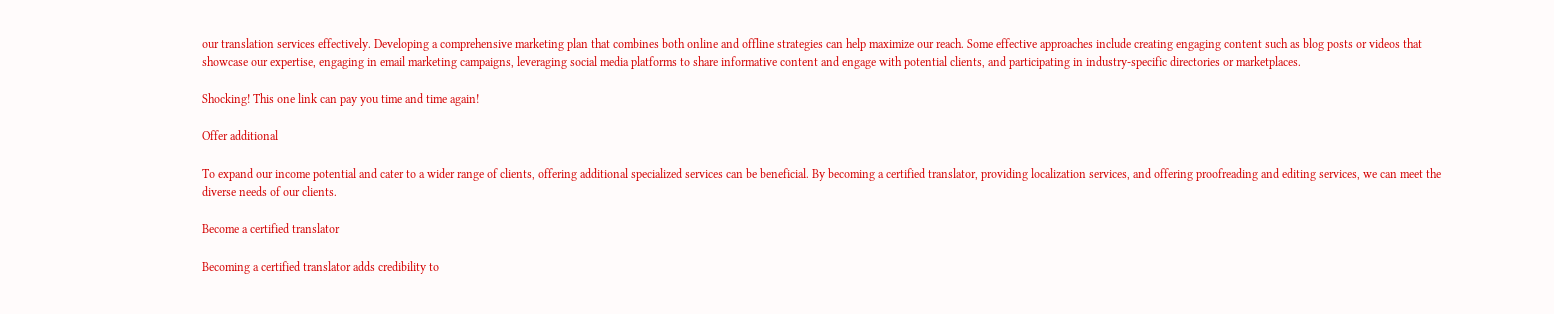our translation services effectively. Developing a comprehensive marketing plan that combines both online and offline strategies can help maximize our reach. Some effective approaches include creating engaging content such as blog posts or videos that showcase our expertise, engaging in email marketing campaigns, leveraging social media platforms to share informative content and engage with potential clients, and participating in industry-specific directories or marketplaces.

Shocking! This one link can pay you time and time again!

Offer additional

To expand our income potential and cater to a wider range of clients, offering additional specialized services can be beneficial. By becoming a certified translator, providing localization services, and offering proofreading and editing services, we can meet the diverse needs of our clients.

Become a certified translator

Becoming a certified translator adds credibility to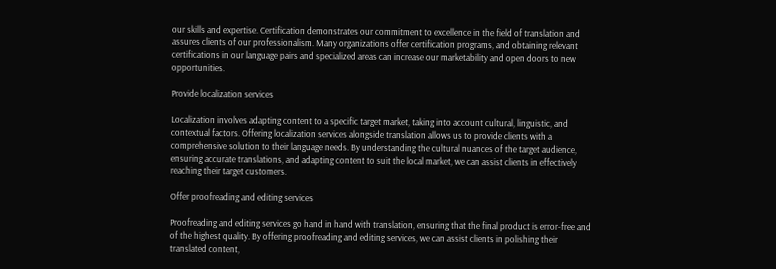our skills and expertise. Certification demonstrates our commitment to excellence in the field of translation and assures clients of our professionalism. Many organizations offer certification programs, and obtaining relevant certifications in our language pairs and specialized areas can increase our marketability and open doors to new opportunities.

Provide localization services

Localization involves adapting content to a specific target market, taking into account cultural, linguistic, and contextual factors. Offering localization services alongside translation allows us to provide clients with a comprehensive solution to their language needs. By understanding the cultural nuances of the target audience, ensuring accurate translations, and adapting content to suit the local market, we can assist clients in effectively reaching their target customers.

Offer proofreading and editing services

Proofreading and editing services go hand in hand with translation, ensuring that the final product is error-free and of the highest quality. By offering proofreading and editing services, we can assist clients in polishing their translated content,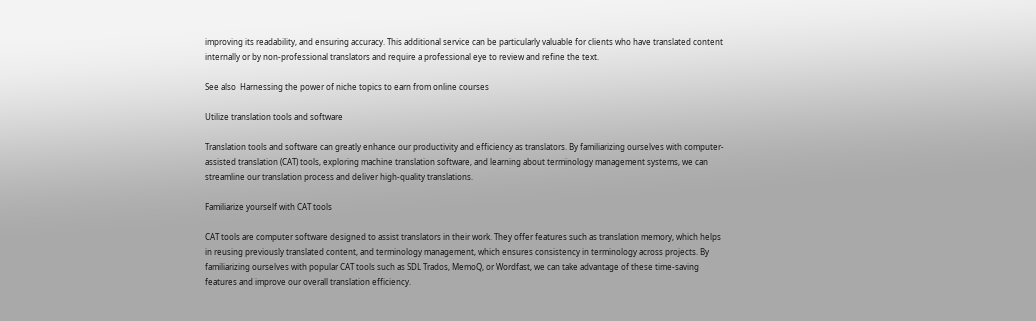improving its readability, and ensuring accuracy. This additional service can be particularly valuable for clients who have translated content internally or by non-professional translators and require a professional eye to review and refine the text.

See also  Harnessing the power of niche topics to earn from online courses

Utilize translation tools and software

Translation tools and software can greatly enhance our productivity and efficiency as translators. By familiarizing ourselves with computer-assisted translation (CAT) tools, exploring machine translation software, and learning about terminology management systems, we can streamline our translation process and deliver high-quality translations.

Familiarize yourself with CAT tools

CAT tools are computer software designed to assist translators in their work. They offer features such as translation memory, which helps in reusing previously translated content, and terminology management, which ensures consistency in terminology across projects. By familiarizing ourselves with popular CAT tools such as SDL Trados, MemoQ, or Wordfast, we can take advantage of these time-saving features and improve our overall translation efficiency.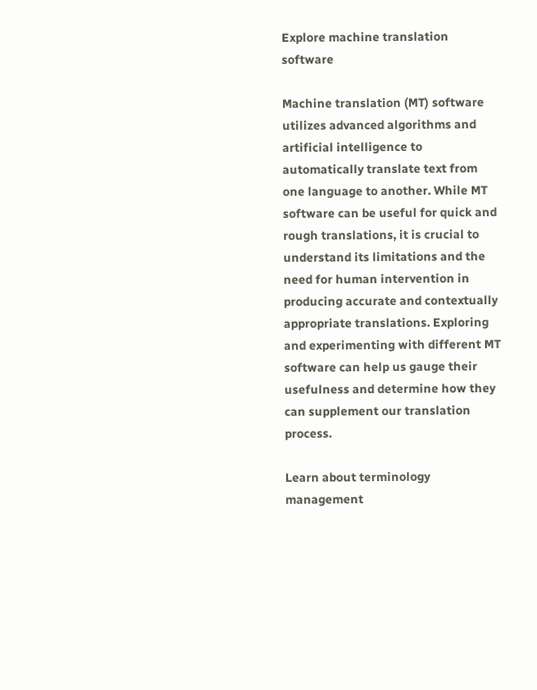Explore machine translation software

Machine translation (MT) software utilizes advanced algorithms and artificial intelligence to automatically translate text from one language to another. While MT software can be useful for quick and rough translations, it is crucial to understand its limitations and the need for human intervention in producing accurate and contextually appropriate translations. Exploring and experimenting with different MT software can help us gauge their usefulness and determine how they can supplement our translation process.

Learn about terminology management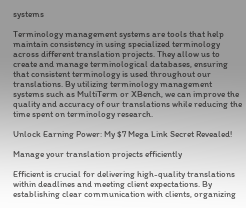systems

Terminology management systems are tools that help maintain consistency in using specialized terminology across different translation projects. They allow us to create and manage terminological databases, ensuring that consistent terminology is used throughout our translations. By utilizing terminology management systems such as MultiTerm or XBench, we can improve the quality and accuracy of our translations while reducing the time spent on terminology research.

Unlock Earning Power: My $7 Mega Link Secret Revealed!

Manage your translation projects efficiently

Efficient is crucial for delivering high-quality translations within deadlines and meeting client expectations. By establishing clear communication with clients, organizing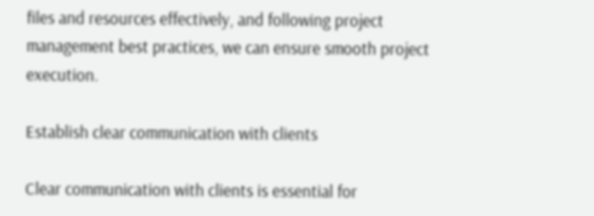files and resources effectively, and following project management best practices, we can ensure smooth project execution.

Establish clear communication with clients

Clear communication with clients is essential for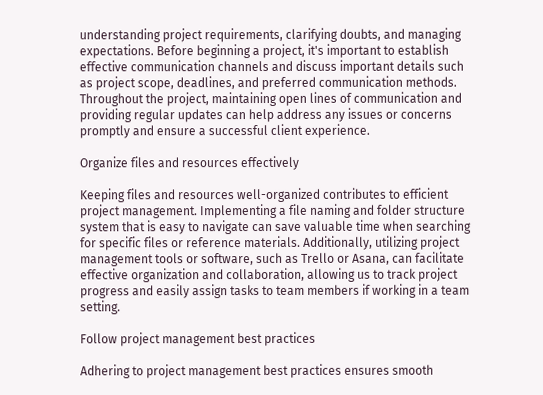understanding project requirements, clarifying doubts, and managing expectations. Before beginning a project, it's important to establish effective communication channels and discuss important details such as project scope, deadlines, and preferred communication methods. Throughout the project, maintaining open lines of communication and providing regular updates can help address any issues or concerns promptly and ensure a successful client experience.

Organize files and resources effectively

Keeping files and resources well-organized contributes to efficient project management. Implementing a file naming and folder structure system that is easy to navigate can save valuable time when searching for specific files or reference materials. Additionally, utilizing project management tools or software, such as Trello or Asana, can facilitate effective organization and collaboration, allowing us to track project progress and easily assign tasks to team members if working in a team setting.

Follow project management best practices

Adhering to project management best practices ensures smooth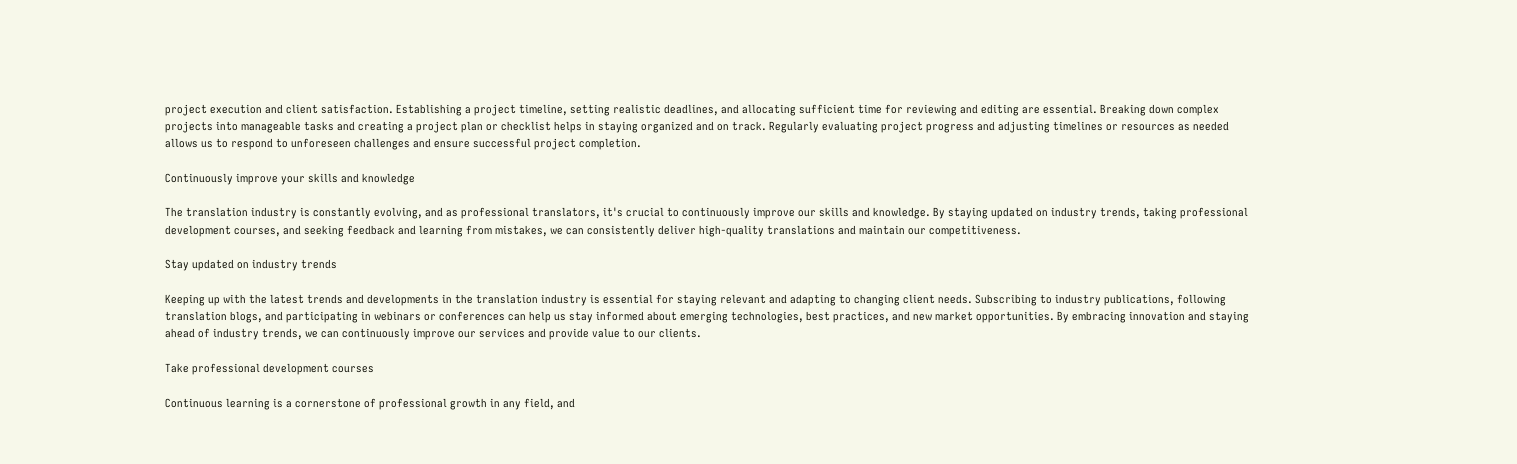project execution and client satisfaction. Establishing a project timeline, setting realistic deadlines, and allocating sufficient time for reviewing and editing are essential. Breaking down complex projects into manageable tasks and creating a project plan or checklist helps in staying organized and on track. Regularly evaluating project progress and adjusting timelines or resources as needed allows us to respond to unforeseen challenges and ensure successful project completion.

Continuously improve your skills and knowledge

The translation industry is constantly evolving, and as professional translators, it's crucial to continuously improve our skills and knowledge. By staying updated on industry trends, taking professional development courses, and seeking feedback and learning from mistakes, we can consistently deliver high-quality translations and maintain our competitiveness.

Stay updated on industry trends

Keeping up with the latest trends and developments in the translation industry is essential for staying relevant and adapting to changing client needs. Subscribing to industry publications, following translation blogs, and participating in webinars or conferences can help us stay informed about emerging technologies, best practices, and new market opportunities. By embracing innovation and staying ahead of industry trends, we can continuously improve our services and provide value to our clients.

Take professional development courses

Continuous learning is a cornerstone of professional growth in any field, and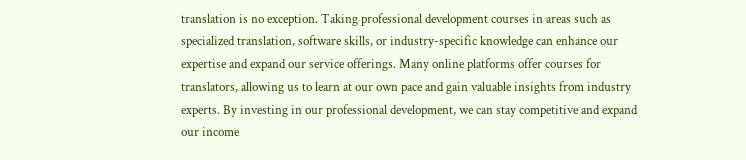translation is no exception. Taking professional development courses in areas such as specialized translation, software skills, or industry-specific knowledge can enhance our expertise and expand our service offerings. Many online platforms offer courses for translators, allowing us to learn at our own pace and gain valuable insights from industry experts. By investing in our professional development, we can stay competitive and expand our income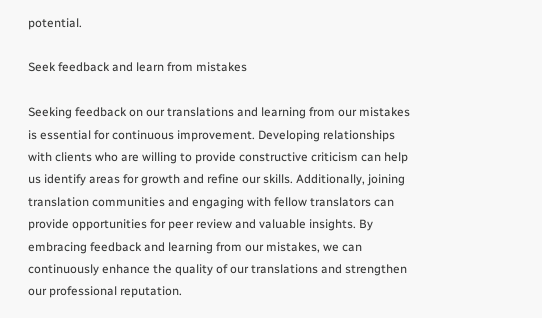potential.

Seek feedback and learn from mistakes

Seeking feedback on our translations and learning from our mistakes is essential for continuous improvement. Developing relationships with clients who are willing to provide constructive criticism can help us identify areas for growth and refine our skills. Additionally, joining translation communities and engaging with fellow translators can provide opportunities for peer review and valuable insights. By embracing feedback and learning from our mistakes, we can continuously enhance the quality of our translations and strengthen our professional reputation.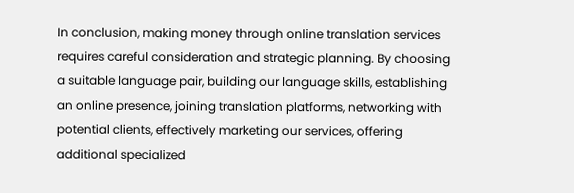In conclusion, making money through online translation services requires careful consideration and strategic planning. By choosing a suitable language pair, building our language skills, establishing an online presence, joining translation platforms, networking with potential clients, effectively marketing our services, offering additional specialized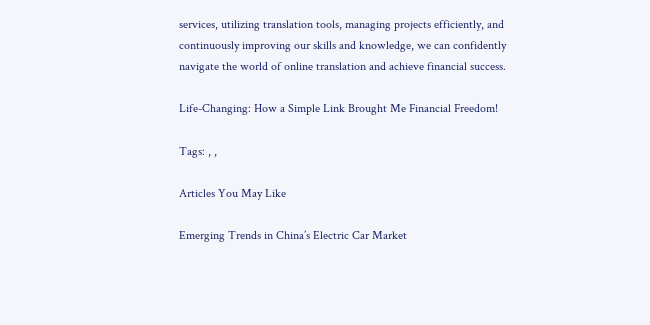services, utilizing translation tools, managing projects efficiently, and continuously improving our skills and knowledge, we can confidently navigate the world of online translation and achieve financial success.

Life-Changing: How a Simple Link Brought Me Financial Freedom!

Tags: , ,

Articles You May Like

Emerging Trends in China’s Electric Car Market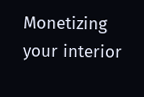Monetizing your interior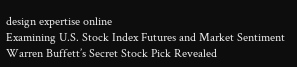design expertise online
Examining U.S. Stock Index Futures and Market Sentiment
Warren Buffett’s Secret Stock Pick Revealed